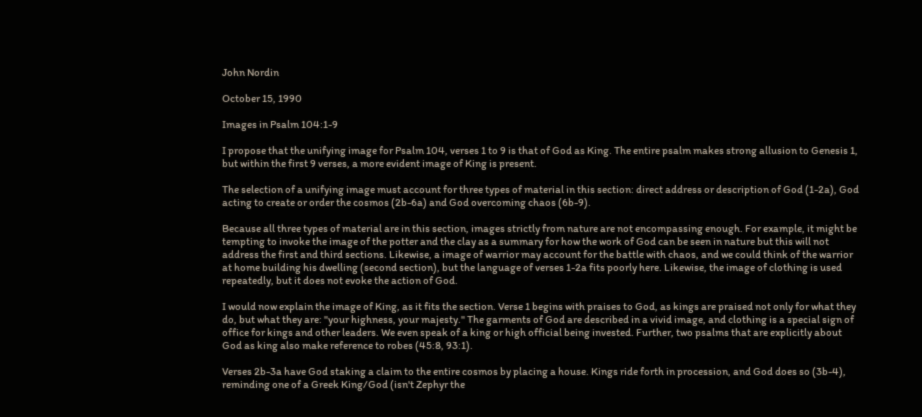John Nordin

October 15, 1990

Images in Psalm 104:1-9

I propose that the unifying image for Psalm 104, verses 1 to 9 is that of God as King. The entire psalm makes strong allusion to Genesis 1, but within the first 9 verses, a more evident image of King is present.

The selection of a unifying image must account for three types of material in this section: direct address or description of God (1-2a), God acting to create or order the cosmos (2b-6a) and God overcoming chaos (6b-9).

Because all three types of material are in this section, images strictly from nature are not encompassing enough. For example, it might be tempting to invoke the image of the potter and the clay as a summary for how the work of God can be seen in nature but this will not address the first and third sections. Likewise, a image of warrior may account for the battle with chaos, and we could think of the warrior at home building his dwelling (second section), but the language of verses 1-2a fits poorly here. Likewise, the image of clothing is used repeatedly, but it does not evoke the action of God.

I would now explain the image of King, as it fits the section. Verse 1 begins with praises to God, as kings are praised not only for what they do, but what they are: "your highness, your majesty." The garments of God are described in a vivid image, and clothing is a special sign of office for kings and other leaders. We even speak of a king or high official being invested. Further, two psalms that are explicitly about God as king also make reference to robes (45:8, 93:1).

Verses 2b-3a have God staking a claim to the entire cosmos by placing a house. Kings ride forth in procession, and God does so (3b-4), reminding one of a Greek King/God (isn't Zephyr the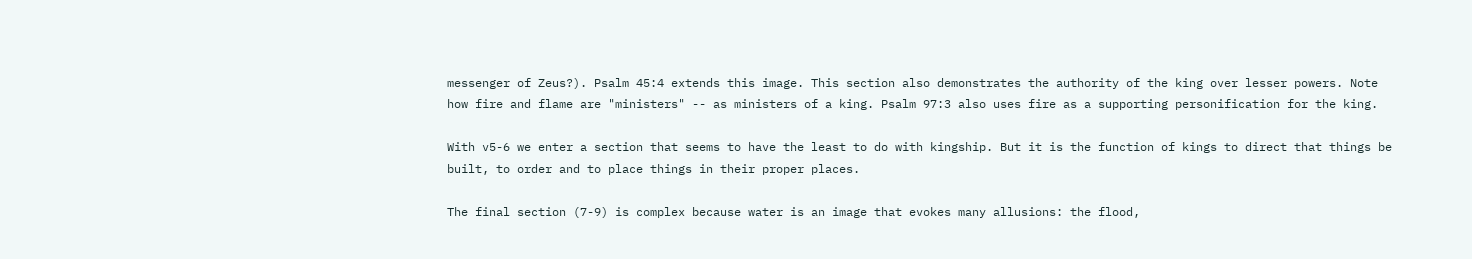messenger of Zeus?). Psalm 45:4 extends this image. This section also demonstrates the authority of the king over lesser powers. Note how fire and flame are "ministers" -- as ministers of a king. Psalm 97:3 also uses fire as a supporting personification for the king.

With v5-6 we enter a section that seems to have the least to do with kingship. But it is the function of kings to direct that things be built, to order and to place things in their proper places.

The final section (7-9) is complex because water is an image that evokes many allusions: the flood,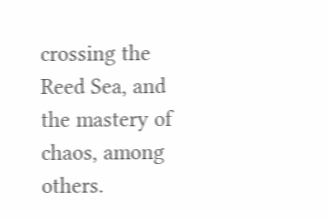crossing the Reed Sea, and the mastery of chaos, among others.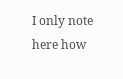I only note here how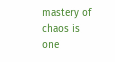mastery of chaos is one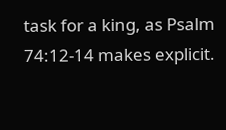task for a king, as Psalm 74:12-14 makes explicit.